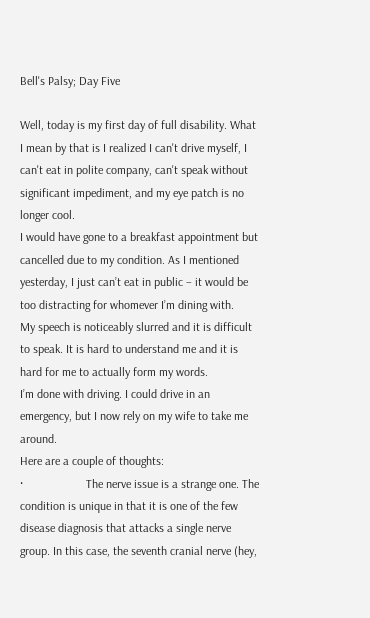Bell's Palsy; Day Five

Well, today is my first day of full disability. What I mean by that is I realized I can't drive myself, I can't eat in polite company, can't speak without significant impediment, and my eye patch is no longer cool.
I would have gone to a breakfast appointment but cancelled due to my condition. As I mentioned yesterday, I just can’t eat in public – it would be too distracting for whomever I’m dining with.
My speech is noticeably slurred and it is difficult to speak. It is hard to understand me and it is hard for me to actually form my words.
I’m done with driving. I could drive in an emergency, but I now rely on my wife to take me around.
Here are a couple of thoughts:
·                     The nerve issue is a strange one. The condition is unique in that it is one of the few disease diagnosis that attacks a single nerve group. In this case, the seventh cranial nerve (hey,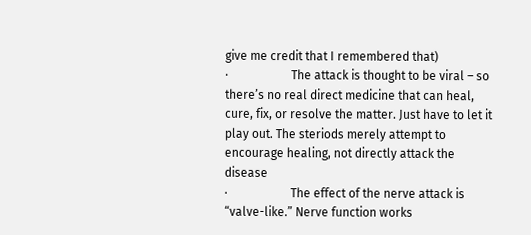give me credit that I remembered that)
·                     The attack is thought to be viral – so there’s no real direct medicine that can heal, cure, fix, or resolve the matter. Just have to let it play out. The steriods merely attempt to encourage healing, not directly attack the disease
·                     The effect of the nerve attack is “valve-like.” Nerve function works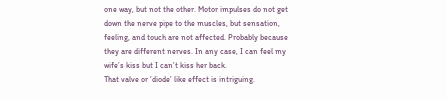one way, but not the other. Motor impulses do not get down the nerve pipe to the muscles, but sensation, feeling, and touch are not affected. Probably because they are different nerves. In any case, I can feel my wife’s kiss but I can’t kiss her back.
That valve or ‘diode’ like effect is intriguing.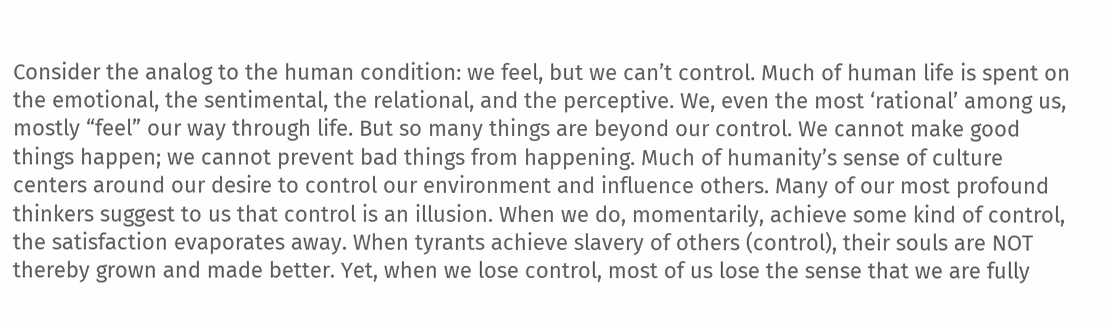Consider the analog to the human condition: we feel, but we can’t control. Much of human life is spent on the emotional, the sentimental, the relational, and the perceptive. We, even the most ‘rational’ among us, mostly “feel” our way through life. But so many things are beyond our control. We cannot make good things happen; we cannot prevent bad things from happening. Much of humanity’s sense of culture centers around our desire to control our environment and influence others. Many of our most profound thinkers suggest to us that control is an illusion. When we do, momentarily, achieve some kind of control, the satisfaction evaporates away. When tyrants achieve slavery of others (control), their souls are NOT thereby grown and made better. Yet, when we lose control, most of us lose the sense that we are fully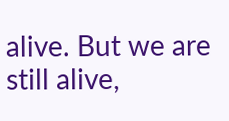alive. But we are still alive,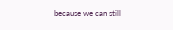because we can still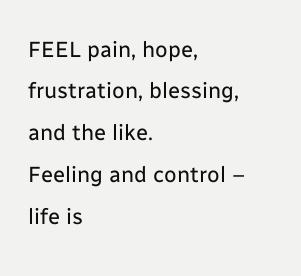FEEL pain, hope, frustration, blessing, and the like.
Feeling and control – life is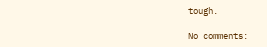tough.

No comments: